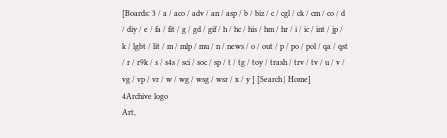[Boards: 3 / a / aco / adv / an / asp / b / biz / c / cgl / ck / cm / co / d / diy / e / fa / fit / g / gd / gif / h / hc / his / hm / hr / i / ic / int / jp / k / lgbt / lit / m / mlp / mu / n / news / o / out / p / po / pol / qa / qst / r / r9k / s / s4s / sci / soc / sp / t / tg / toy / trash / trv / tv / u / v / vg / vp / vr / w / wg / wsg / wsr / x / y ] [Search | Home]
4Archive logo
Art,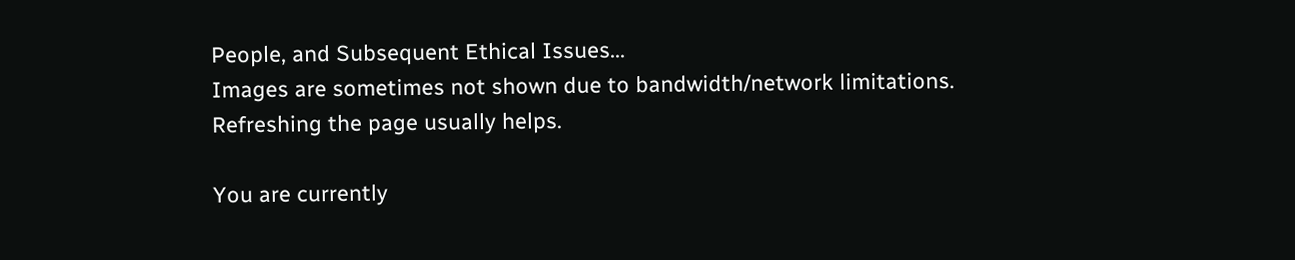People, and Subsequent Ethical Issues...
Images are sometimes not shown due to bandwidth/network limitations. Refreshing the page usually helps.

You are currently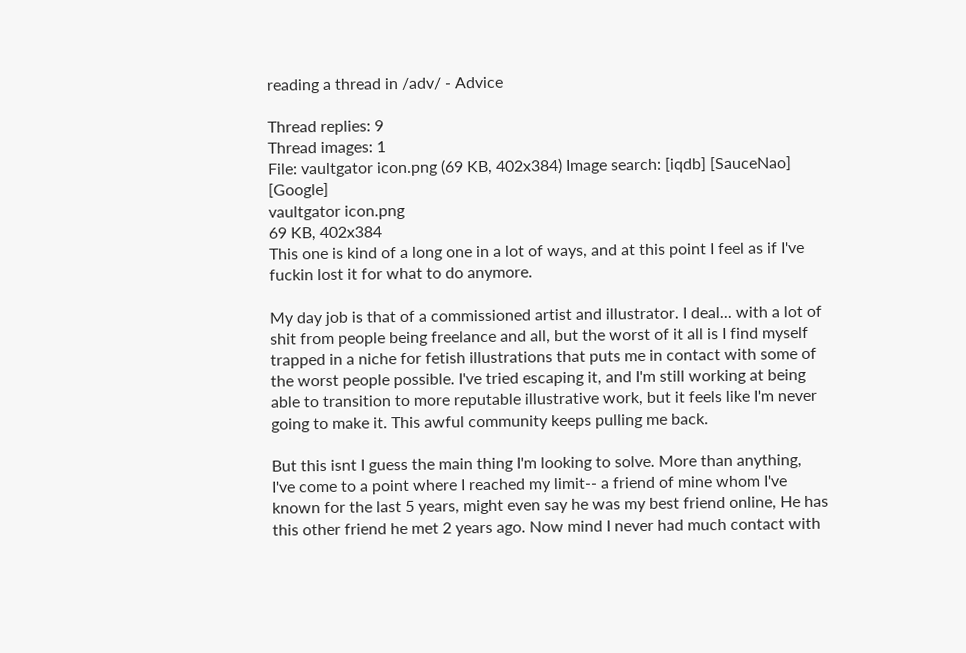reading a thread in /adv/ - Advice

Thread replies: 9
Thread images: 1
File: vaultgator icon.png (69 KB, 402x384) Image search: [iqdb] [SauceNao] [Google]
vaultgator icon.png
69 KB, 402x384
This one is kind of a long one in a lot of ways, and at this point I feel as if I've fuckin lost it for what to do anymore.

My day job is that of a commissioned artist and illustrator. I deal... with a lot of shit from people being freelance and all, but the worst of it all is I find myself trapped in a niche for fetish illustrations that puts me in contact with some of the worst people possible. I've tried escaping it, and I'm still working at being able to transition to more reputable illustrative work, but it feels like I'm never going to make it. This awful community keeps pulling me back.

But this isnt I guess the main thing I'm looking to solve. More than anything, I've come to a point where I reached my limit-- a friend of mine whom I've known for the last 5 years, might even say he was my best friend online, He has this other friend he met 2 years ago. Now mind I never had much contact with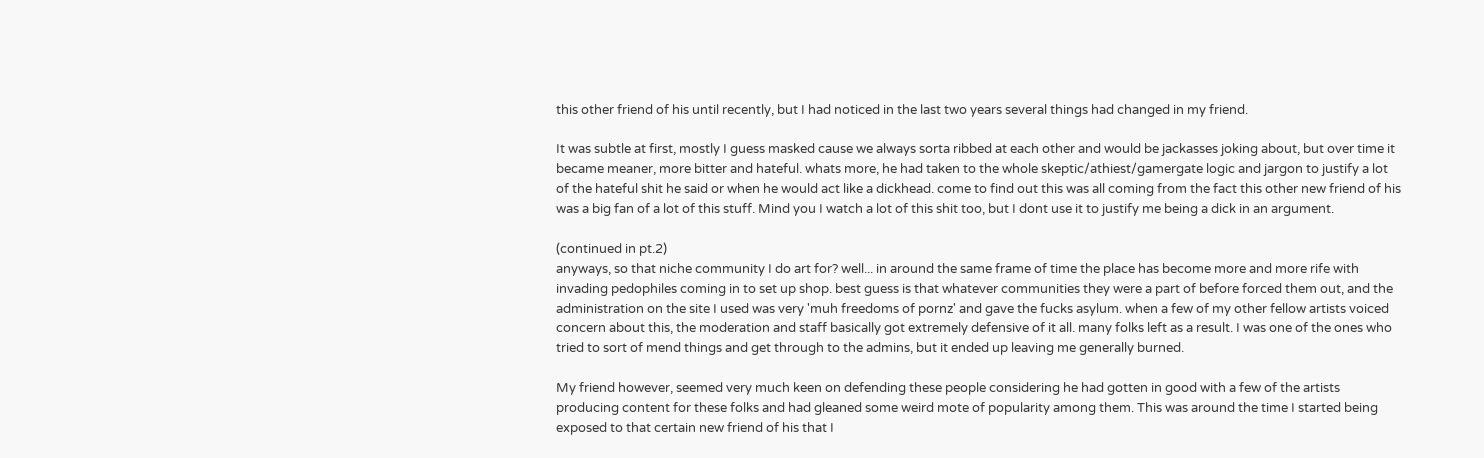this other friend of his until recently, but I had noticed in the last two years several things had changed in my friend.

It was subtle at first, mostly I guess masked cause we always sorta ribbed at each other and would be jackasses joking about, but over time it became meaner, more bitter and hateful. whats more, he had taken to the whole skeptic/athiest/gamergate logic and jargon to justify a lot of the hateful shit he said or when he would act like a dickhead. come to find out this was all coming from the fact this other new friend of his was a big fan of a lot of this stuff. Mind you I watch a lot of this shit too, but I dont use it to justify me being a dick in an argument.

(continued in pt.2)
anyways, so that niche community I do art for? well... in around the same frame of time the place has become more and more rife with invading pedophiles coming in to set up shop. best guess is that whatever communities they were a part of before forced them out, and the administration on the site I used was very 'muh freedoms of pornz' and gave the fucks asylum. when a few of my other fellow artists voiced concern about this, the moderation and staff basically got extremely defensive of it all. many folks left as a result. I was one of the ones who tried to sort of mend things and get through to the admins, but it ended up leaving me generally burned.

My friend however, seemed very much keen on defending these people considering he had gotten in good with a few of the artists producing content for these folks and had gleaned some weird mote of popularity among them. This was around the time I started being exposed to that certain new friend of his that I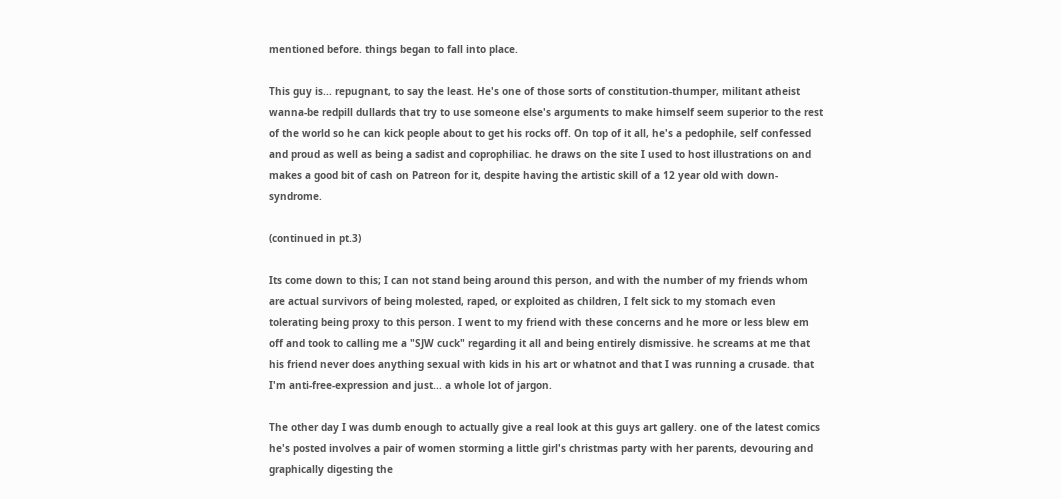mentioned before. things began to fall into place.

This guy is... repugnant, to say the least. He's one of those sorts of constitution-thumper, militant atheist wanna-be redpill dullards that try to use someone else's arguments to make himself seem superior to the rest of the world so he can kick people about to get his rocks off. On top of it all, he's a pedophile, self confessed and proud as well as being a sadist and coprophiliac. he draws on the site I used to host illustrations on and makes a good bit of cash on Patreon for it, despite having the artistic skill of a 12 year old with down-syndrome.

(continued in pt.3)

Its come down to this; I can not stand being around this person, and with the number of my friends whom are actual survivors of being molested, raped, or exploited as children, I felt sick to my stomach even tolerating being proxy to this person. I went to my friend with these concerns and he more or less blew em off and took to calling me a "SJW cuck" regarding it all and being entirely dismissive. he screams at me that his friend never does anything sexual with kids in his art or whatnot and that I was running a crusade. that I'm anti-free-expression and just... a whole lot of jargon.

The other day I was dumb enough to actually give a real look at this guys art gallery. one of the latest comics he's posted involves a pair of women storming a little girl's christmas party with her parents, devouring and graphically digesting the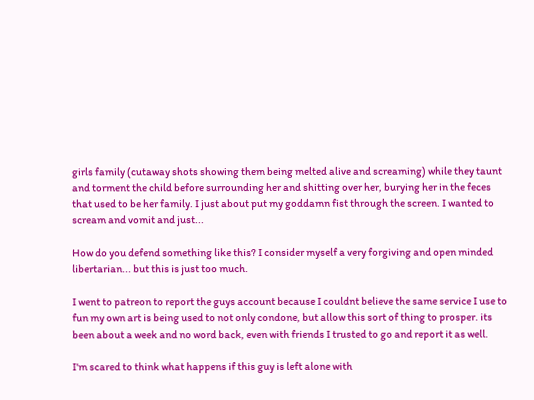girls family (cutaway shots showing them being melted alive and screaming) while they taunt and torment the child before surrounding her and shitting over her, burying her in the feces that used to be her family. I just about put my goddamn fist through the screen. I wanted to scream and vomit and just...

How do you defend something like this? I consider myself a very forgiving and open minded libertarian... but this is just too much.

I went to patreon to report the guys account because I couldnt believe the same service I use to fun my own art is being used to not only condone, but allow this sort of thing to prosper. its been about a week and no word back, even with friends I trusted to go and report it as well.

I'm scared to think what happens if this guy is left alone with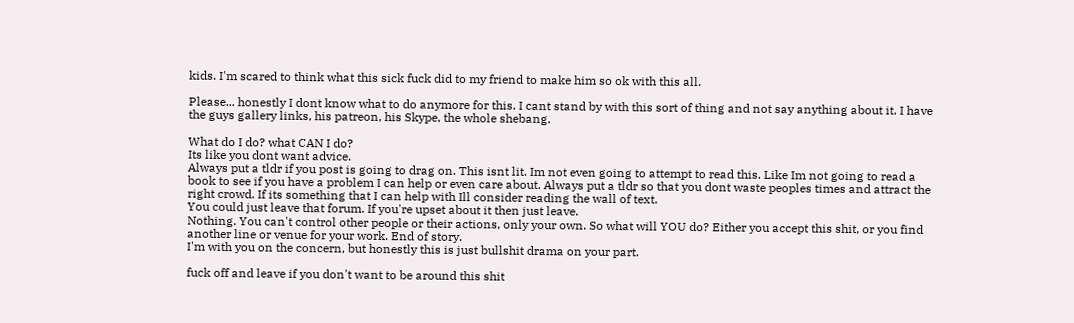kids. I'm scared to think what this sick fuck did to my friend to make him so ok with this all.

Please... honestly I dont know what to do anymore for this. I cant stand by with this sort of thing and not say anything about it. I have the guys gallery links, his patreon, his Skype, the whole shebang.

What do I do? what CAN I do?
Its like you dont want advice.
Always put a tldr if you post is going to drag on. This isnt lit. Im not even going to attempt to read this. Like Im not going to read a book to see if you have a problem I can help or even care about. Always put a tldr so that you dont waste peoples times and attract the right crowd. If its something that I can help with Ill consider reading the wall of text.
You could just leave that forum. If you're upset about it then just leave.
Nothing. You can't control other people or their actions, only your own. So what will YOU do? Either you accept this shit, or you find another line or venue for your work. End of story.
I'm with you on the concern, but honestly this is just bullshit drama on your part.

fuck off and leave if you don't want to be around this shit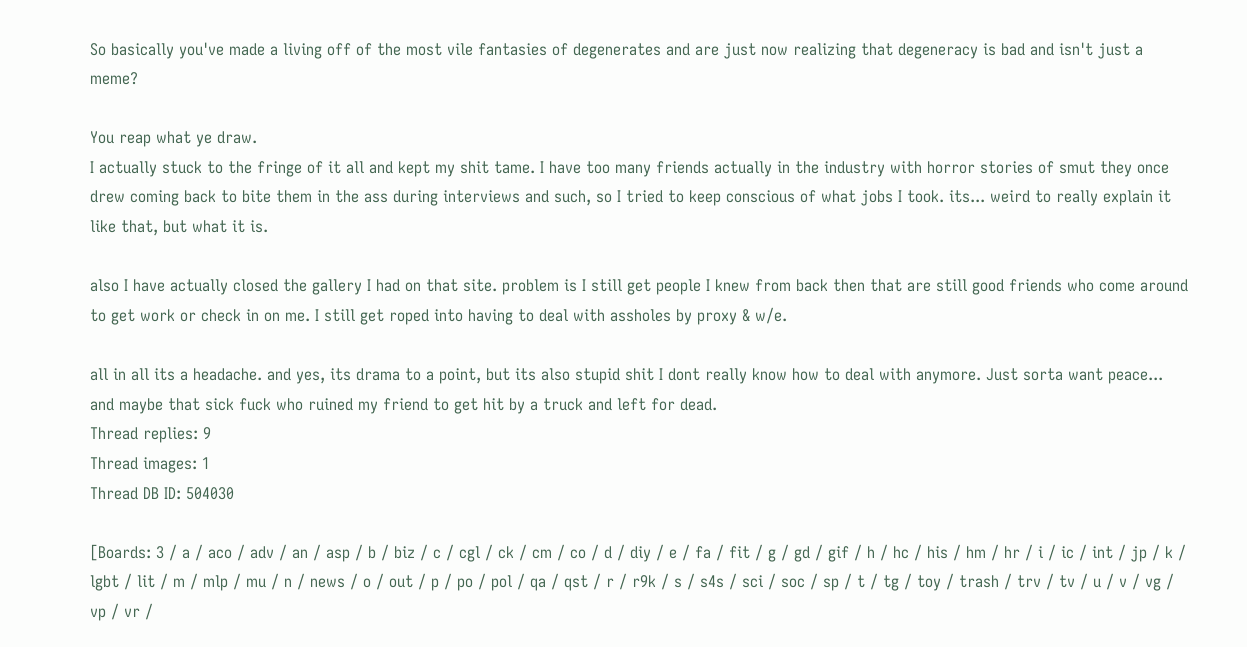So basically you've made a living off of the most vile fantasies of degenerates and are just now realizing that degeneracy is bad and isn't just a meme?

You reap what ye draw.
I actually stuck to the fringe of it all and kept my shit tame. I have too many friends actually in the industry with horror stories of smut they once drew coming back to bite them in the ass during interviews and such, so I tried to keep conscious of what jobs I took. its... weird to really explain it like that, but what it is.

also I have actually closed the gallery I had on that site. problem is I still get people I knew from back then that are still good friends who come around to get work or check in on me. I still get roped into having to deal with assholes by proxy & w/e.

all in all its a headache. and yes, its drama to a point, but its also stupid shit I dont really know how to deal with anymore. Just sorta want peace... and maybe that sick fuck who ruined my friend to get hit by a truck and left for dead.
Thread replies: 9
Thread images: 1
Thread DB ID: 504030

[Boards: 3 / a / aco / adv / an / asp / b / biz / c / cgl / ck / cm / co / d / diy / e / fa / fit / g / gd / gif / h / hc / his / hm / hr / i / ic / int / jp / k / lgbt / lit / m / mlp / mu / n / news / o / out / p / po / pol / qa / qst / r / r9k / s / s4s / sci / soc / sp / t / tg / toy / trash / trv / tv / u / v / vg / vp / vr /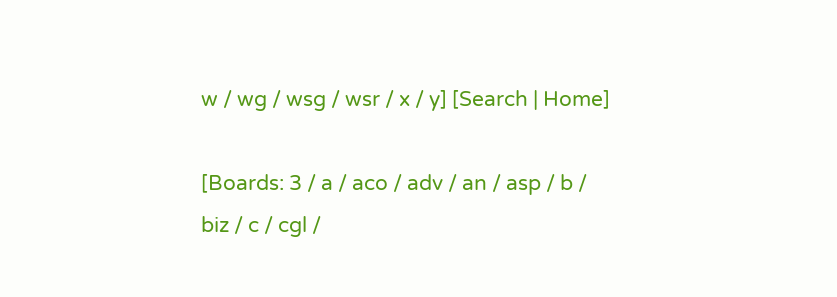w / wg / wsg / wsr / x / y] [Search | Home]

[Boards: 3 / a / aco / adv / an / asp / b / biz / c / cgl /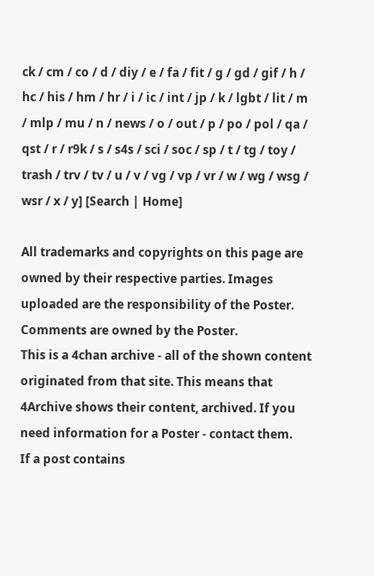ck / cm / co / d / diy / e / fa / fit / g / gd / gif / h / hc / his / hm / hr / i / ic / int / jp / k / lgbt / lit / m / mlp / mu / n / news / o / out / p / po / pol / qa / qst / r / r9k / s / s4s / sci / soc / sp / t / tg / toy / trash / trv / tv / u / v / vg / vp / vr / w / wg / wsg / wsr / x / y] [Search | Home]

All trademarks and copyrights on this page are owned by their respective parties. Images uploaded are the responsibility of the Poster. Comments are owned by the Poster.
This is a 4chan archive - all of the shown content originated from that site. This means that 4Archive shows their content, archived. If you need information for a Poster - contact them.
If a post contains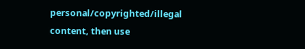personal/copyrighted/illegal content, then use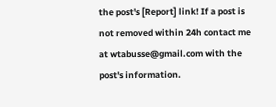the post's [Report] link! If a post is not removed within 24h contact me at wtabusse@gmail.com with the post's information.